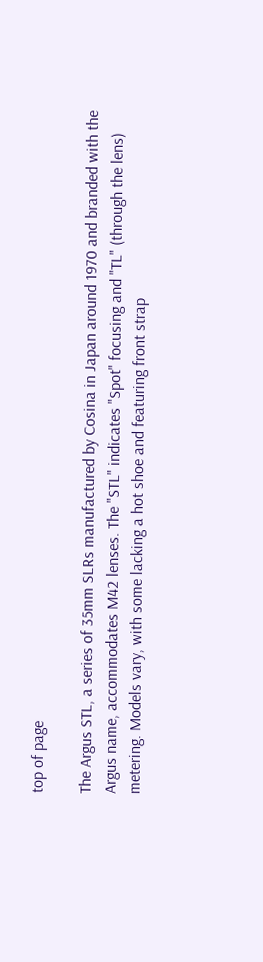top of page

The Argus STL, a series of 35mm SLRs manufactured by Cosina in Japan around 1970 and branded with the Argus name, accommodates M42 lenses. The "STL" indicates "Spot" focusing and "TL" (through the lens) metering. Models vary, with some lacking a hot shoe and featuring front strap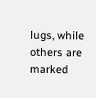lugs, while others are marked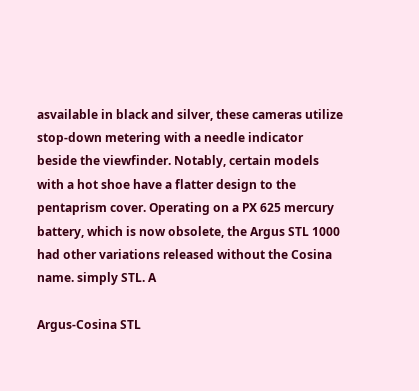asvailable in black and silver, these cameras utilize stop-down metering with a needle indicator beside the viewfinder. Notably, certain models with a hot shoe have a flatter design to the pentaprism cover. Operating on a PX 625 mercury battery, which is now obsolete, the Argus STL 1000 had other variations released without the Cosina name. simply STL. A

Argus-Cosina STL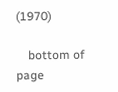(1970)

    bottom of page